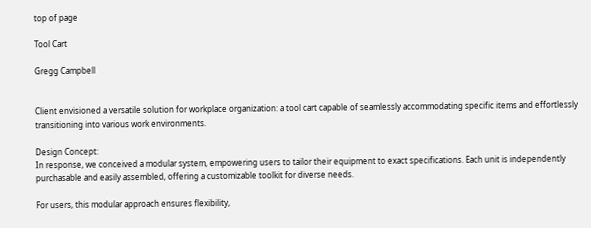top of page

Tool Cart

Gregg Campbell


Client envisioned a versatile solution for workplace organization: a tool cart capable of seamlessly accommodating specific items and effortlessly transitioning into various work environments.

Design Concept:
In response, we conceived a modular system, empowering users to tailor their equipment to exact specifications. Each unit is independently purchasable and easily assembled, offering a customizable toolkit for diverse needs.

For users, this modular approach ensures flexibility,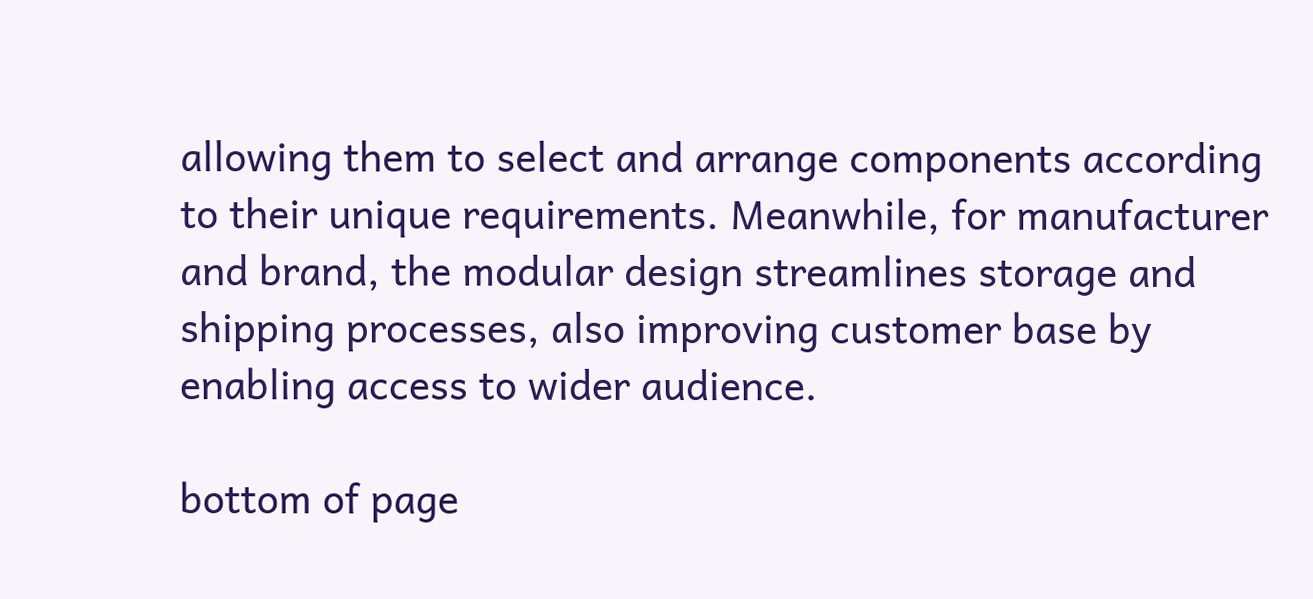allowing them to select and arrange components according to their unique requirements. Meanwhile, for manufacturer and brand, the modular design streamlines storage and shipping processes, also improving customer base by enabling access to wider audience.

bottom of page